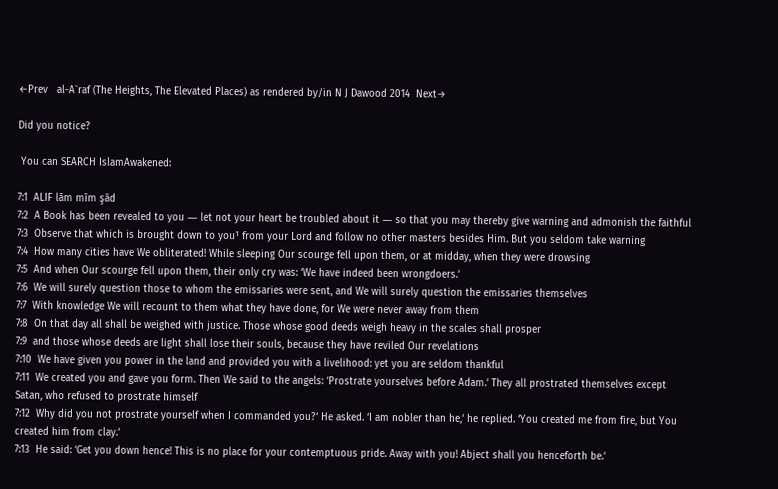←Prev   al-A`raf (The Heights, The Elevated Places) as rendered by/in N J Dawood 2014  Next→

Did you notice?

 You can SEARCH IslamAwakened:

7:1  ALIF lām mīm şād
7:2  A Book has been revealed to you ― let not your heart be troubled about it ― so that you may thereby give warning and admonish the faithful
7:3  Observe that which is brought down to you¹ from your Lord and follow no other masters besides Him. But you seldom take warning
7:4  How many cities have We obliterated! While sleeping Our scourge fell upon them, or at midday, when they were drowsing
7:5  And when Our scourge fell upon them, their only cry was: ‘We have indeed been wrongdoers.‘
7:6  We will surely question those to whom the emissaries were sent, and We will surely question the emissaries themselves
7:7  With knowledge We will recount to them what they have done, for We were never away from them
7:8  On that day all shall be weighed with justice. Those whose good deeds weigh heavy in the scales shall prosper
7:9  and those whose deeds are light shall lose their souls, because they have reviled Our revelations
7:10  We have given you power in the land and provided you with a livelihood: yet you are seldom thankful
7:11  We created you and gave you form. Then We said to the angels: ‘Prostrate yourselves before Adam.‘ They all prostrated themselves except Satan, who refused to prostrate himself
7:12  Why did you not prostrate yourself when I commanded you?‘ He asked. ‘I am nobler than he,‘ he replied. ‘You created me from fire, but You created him from clay.‘
7:13  He said: ‘Get you down hence! This is no place for your contemptuous pride. Away with you! Abject shall you henceforth be.‘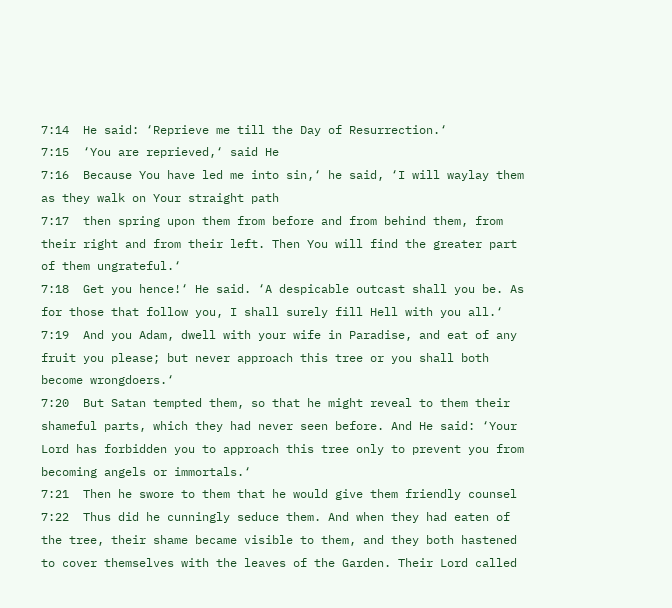7:14  He said: ‘Reprieve me till the Day of Resurrection.‘
7:15  ‘You are reprieved,‘ said He
7:16  Because You have led me into sin,‘ he said, ‘I will waylay them as they walk on Your straight path
7:17  then spring upon them from before and from behind them, from their right and from their left. Then You will find the greater part of them ungrateful.‘
7:18  Get you hence!‘ He said. ‘A despicable outcast shall you be. As for those that follow you, I shall surely fill Hell with you all.‘
7:19  And you Adam, dwell with your wife in Paradise, and eat of any fruit you please; but never approach this tree or you shall both become wrongdoers.‘
7:20  But Satan tempted them, so that he might reveal to them their shameful parts, which they had never seen before. And He said: ‘Your Lord has forbidden you to approach this tree only to prevent you from becoming angels or immortals.‘
7:21  Then he swore to them that he would give them friendly counsel
7:22  Thus did he cunningly seduce them. And when they had eaten of the tree, their shame became visible to them, and they both hastened to cover themselves with the leaves of the Garden. Their Lord called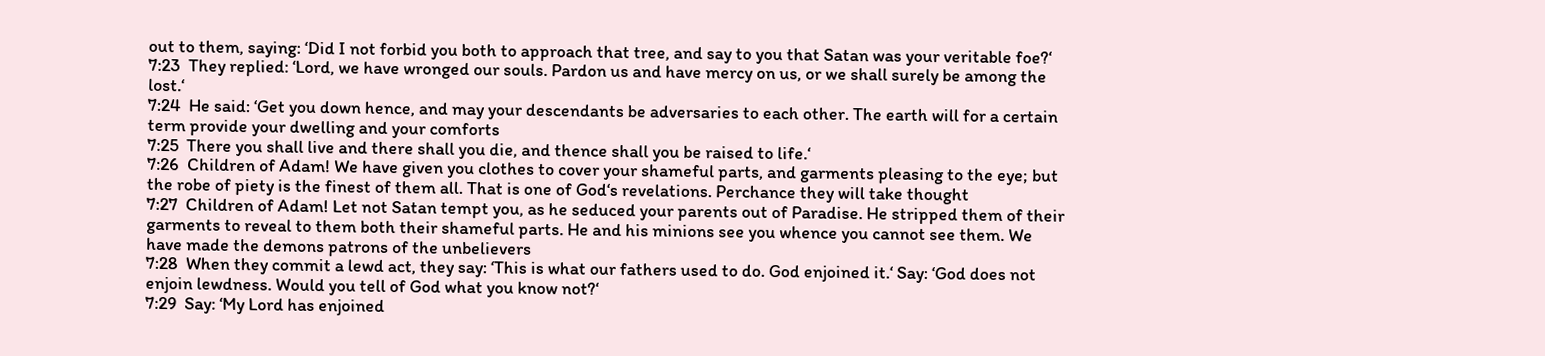out to them, saying: ‘Did I not forbid you both to approach that tree, and say to you that Satan was your veritable foe?‘
7:23  They replied: ‘Lord, we have wronged our souls. Pardon us and have mercy on us, or we shall surely be among the lost.‘
7:24  He said: ‘Get you down hence, and may your descendants be adversaries to each other. The earth will for a certain term provide your dwelling and your comforts
7:25  There you shall live and there shall you die, and thence shall you be raised to life.‘
7:26  Children of Adam! We have given you clothes to cover your shameful parts, and garments pleasing to the eye; but the robe of piety is the finest of them all. That is one of God‘s revelations. Perchance they will take thought
7:27  Children of Adam! Let not Satan tempt you, as he seduced your parents out of Paradise. He stripped them of their garments to reveal to them both their shameful parts. He and his minions see you whence you cannot see them. We have made the demons patrons of the unbelievers
7:28  When they commit a lewd act, they say: ‘This is what our fathers used to do. God enjoined it.‘ Say: ‘God does not enjoin lewdness. Would you tell of God what you know not?‘
7:29  Say: ‘My Lord has enjoined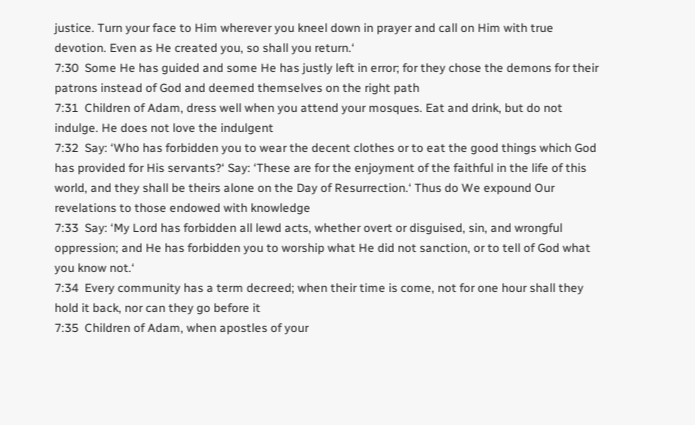justice. Turn your face to Him wherever you kneel down in prayer and call on Him with true devotion. Even as He created you, so shall you return.‘
7:30  Some He has guided and some He has justly left in error; for they chose the demons for their patrons instead of God and deemed themselves on the right path
7:31  Children of Adam, dress well when you attend your mosques. Eat and drink, but do not indulge. He does not love the indulgent
7:32  Say: ‘Who has forbidden you to wear the decent clothes or to eat the good things which God has provided for His servants?‘ Say: ‘These are for the enjoyment of the faithful in the life of this world, and they shall be theirs alone on the Day of Resurrection.‘ Thus do We expound Our revelations to those endowed with knowledge
7:33  Say: ‘My Lord has forbidden all lewd acts, whether overt or disguised, sin, and wrongful oppression; and He has forbidden you to worship what He did not sanction, or to tell of God what you know not.‘
7:34  Every community has a term decreed; when their time is come, not for one hour shall they hold it back, nor can they go before it
7:35  Children of Adam, when apostles of your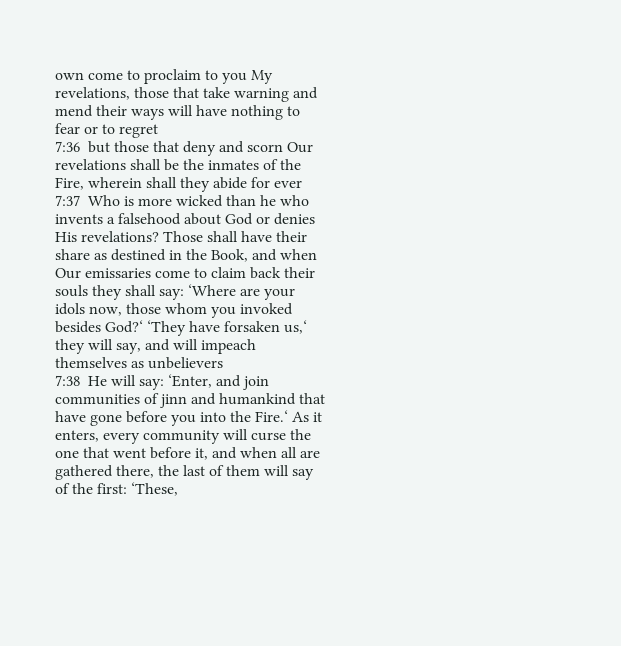own come to proclaim to you My revelations, those that take warning and mend their ways will have nothing to fear or to regret
7:36  but those that deny and scorn Our revelations shall be the inmates of the Fire, wherein shall they abide for ever
7:37  Who is more wicked than he who invents a falsehood about God or denies His revelations? Those shall have their share as destined in the Book, and when Our emissaries come to claim back their souls they shall say: ‘Where are your idols now, those whom you invoked besides God?‘ ‘They have forsaken us,‘ they will say, and will impeach themselves as unbelievers
7:38  He will say: ‘Enter, and join communities of jinn and humankind that have gone before you into the Fire.‘ As it enters, every community will curse the one that went before it, and when all are gathered there, the last of them will say of the first: ‘These,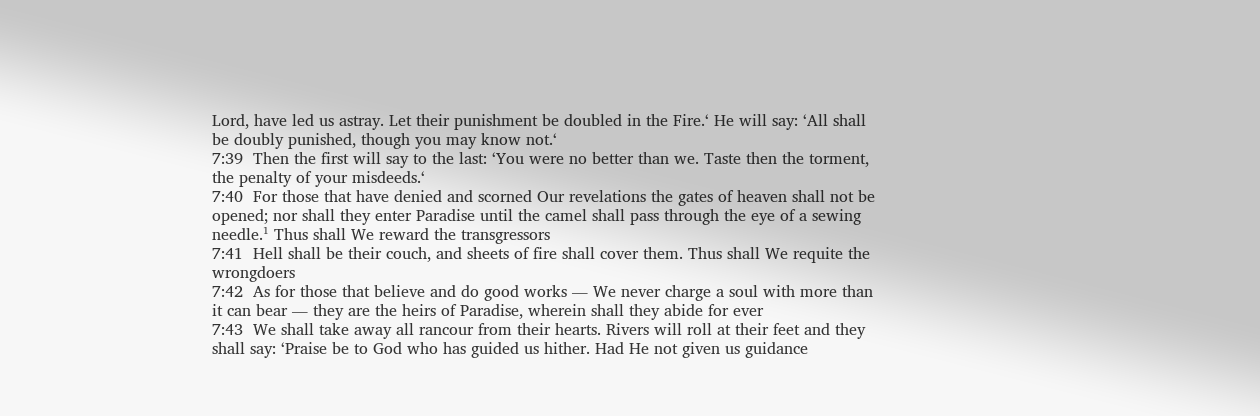Lord, have led us astray. Let their punishment be doubled in the Fire.‘ He will say: ‘All shall be doubly punished, though you may know not.‘
7:39  Then the first will say to the last: ‘You were no better than we. Taste then the torment, the penalty of your misdeeds.‘
7:40  For those that have denied and scorned Our revelations the gates of heaven shall not be opened; nor shall they enter Paradise until the camel shall pass through the eye of a sewing needle.¹ Thus shall We reward the transgressors
7:41  Hell shall be their couch, and sheets of fire shall cover them. Thus shall We requite the wrongdoers
7:42  As for those that believe and do good works ― We never charge a soul with more than it can bear ― they are the heirs of Paradise, wherein shall they abide for ever
7:43  We shall take away all rancour from their hearts. Rivers will roll at their feet and they shall say: ‘Praise be to God who has guided us hither. Had He not given us guidance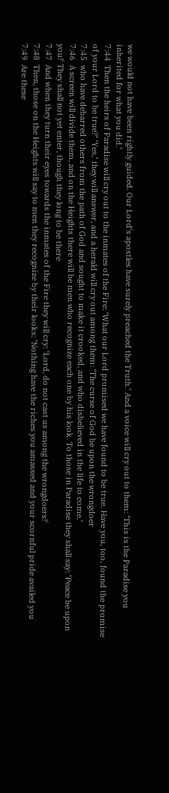we would not have been rightly guided. Our Lord‘s apostles have surely preached the Truth.‘ And a voice will cry out to them: ‘This is the Paradise you inherited for what you did.‘
7:44  Then the heirs of Paradise will cry out to the inmates of the Fire: ‘What our Lord promised we have found to be true. Have you, too, found the promise of your Lord to be true?‘ ‘Yes,‘ they will answer, and a herald will cry out among them: ‘The curse of God be upon the wrongdoer
7:45  who have debarred others from the path of God and sought to make it crooked, and who disbelieved in the life to come.‘
7:46  A screen will divide them, and on the Heights there will be men who recognize each one by his look. To those in Paradise they shall say: ‘Peace be upon you!‘ They shall not yet enter, though they long to be there
7:47  And when they turn their eyes towards the inmates of the Fire they will cry: ‘Lord, do not cast us among the wrongdoers!‘
7:48  Then, those on the Heights will say to men they recognize by their looks: ‘Nothing have the riches you amassed and your scornful pride availed you
7:49  Are these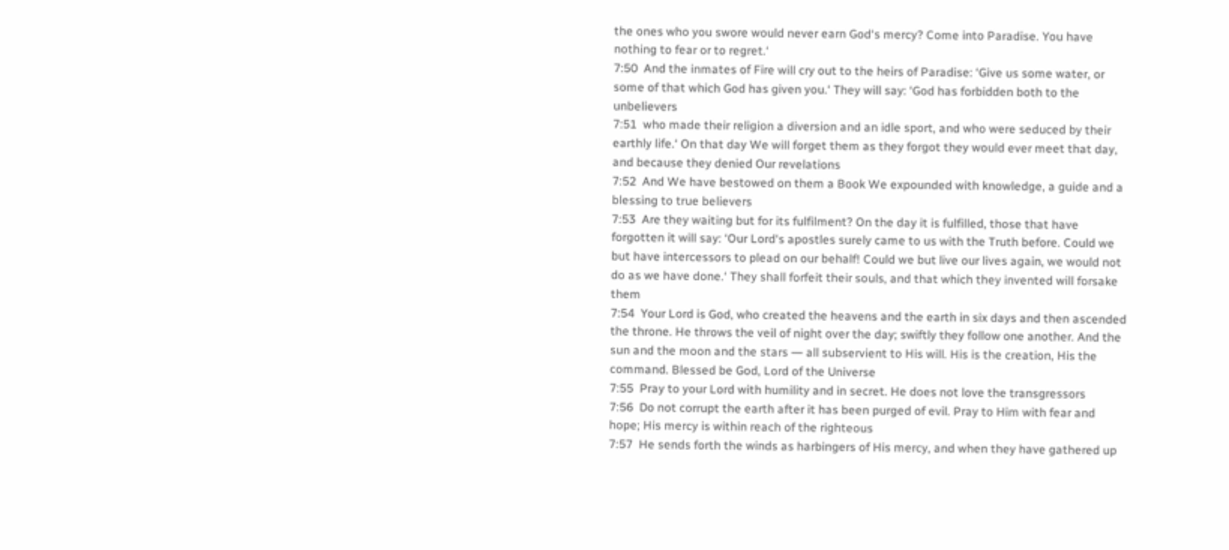the ones who you swore would never earn God‘s mercy? Come into Paradise. You have nothing to fear or to regret.‘
7:50  And the inmates of Fire will cry out to the heirs of Paradise: ‘Give us some water, or some of that which God has given you.‘ They will say: ‘God has forbidden both to the unbelievers
7:51  who made their religion a diversion and an idle sport, and who were seduced by their earthly life.‘ On that day We will forget them as they forgot they would ever meet that day, and because they denied Our revelations
7:52  And We have bestowed on them a Book We expounded with knowledge, a guide and a blessing to true believers
7:53  Are they waiting but for its fulfilment? On the day it is fulfilled, those that have forgotten it will say: ‘Our Lord‘s apostles surely came to us with the Truth before. Could we but have intercessors to plead on our behalf! Could we but live our lives again, we would not do as we have done.‘ They shall forfeit their souls, and that which they invented will forsake them
7:54  Your Lord is God, who created the heavens and the earth in six days and then ascended the throne. He throws the veil of night over the day; swiftly they follow one another. And the sun and the moon and the stars ― all subservient to His will. His is the creation, His the command. Blessed be God, Lord of the Universe
7:55  Pray to your Lord with humility and in secret. He does not love the transgressors
7:56  Do not corrupt the earth after it has been purged of evil. Pray to Him with fear and hope; His mercy is within reach of the righteous
7:57  He sends forth the winds as harbingers of His mercy, and when they have gathered up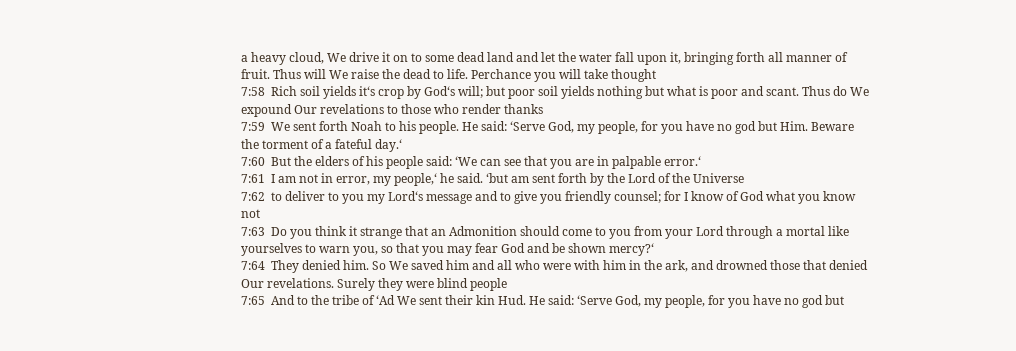a heavy cloud, We drive it on to some dead land and let the water fall upon it, bringing forth all manner of fruit. Thus will We raise the dead to life. Perchance you will take thought
7:58  Rich soil yields it‘s crop by God‘s will; but poor soil yields nothing but what is poor and scant. Thus do We expound Our revelations to those who render thanks
7:59  We sent forth Noah to his people. He said: ‘Serve God, my people, for you have no god but Him. Beware the torment of a fateful day.‘
7:60  But the elders of his people said: ‘We can see that you are in palpable error.‘
7:61  I am not in error, my people,‘ he said. ‘but am sent forth by the Lord of the Universe
7:62  to deliver to you my Lord‘s message and to give you friendly counsel; for I know of God what you know not
7:63  Do you think it strange that an Admonition should come to you from your Lord through a mortal like yourselves to warn you, so that you may fear God and be shown mercy?‘
7:64  They denied him. So We saved him and all who were with him in the ark, and drowned those that denied Our revelations. Surely they were blind people
7:65  And to the tribe of ‘Ad We sent their kin Hud. He said: ‘Serve God, my people, for you have no god but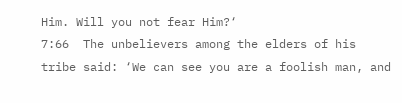Him. Will you not fear Him?‘
7:66  The unbelievers among the elders of his tribe said: ‘We can see you are a foolish man, and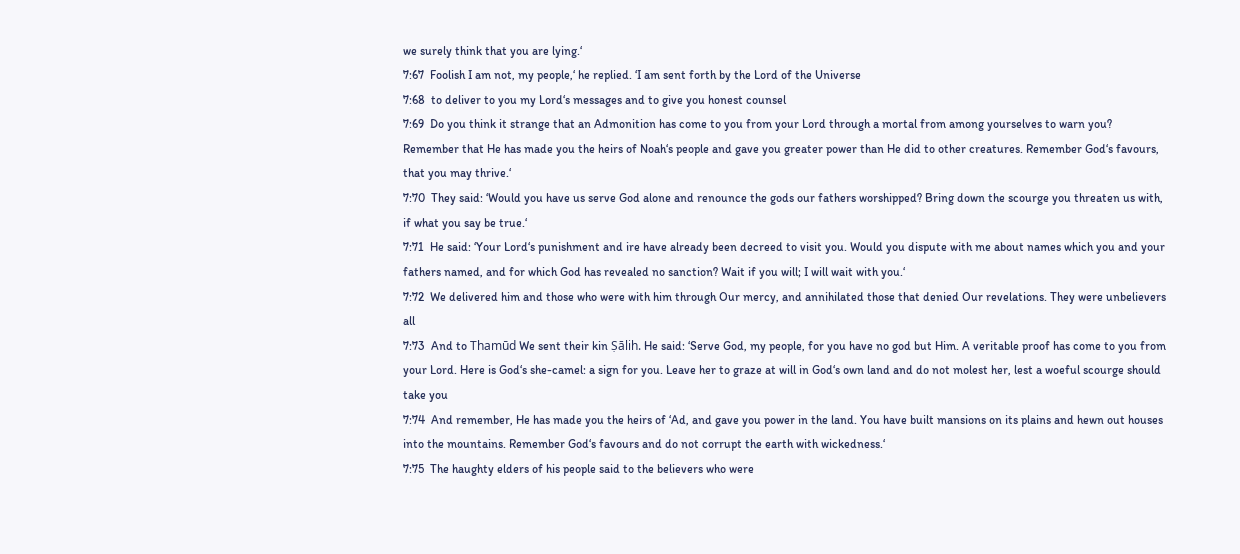we surely think that you are lying.‘
7:67  Foolish I am not, my people,‘ he replied. ‘I am sent forth by the Lord of the Universe
7:68  to deliver to you my Lord‘s messages and to give you honest counsel
7:69  Do you think it strange that an Admonition has come to you from your Lord through a mortal from among yourselves to warn you? Remember that He has made you the heirs of Noah‘s people and gave you greater power than He did to other creatures. Remember God‘s favours, that you may thrive.‘
7:70  They said: ‘Would you have us serve God alone and renounce the gods our fathers worshipped? Bring down the scourge you threaten us with, if what you say be true.‘
7:71  He said: ‘Your Lord‘s punishment and ire have already been decreed to visit you. Would you dispute with me about names which you and your fathers named, and for which God has revealed no sanction? Wait if you will; I will wait with you.‘
7:72  We delivered him and those who were with him through Our mercy, and annihilated those that denied Our revelations. They were unbelievers all
7:73  And to Thamūd We sent their kin Ṣālih. He said: ‘Serve God, my people, for you have no god but Him. A veritable proof has come to you from your Lord. Here is God‘s she-camel: a sign for you. Leave her to graze at will in God‘s own land and do not molest her, lest a woeful scourge should take you
7:74  And remember, He has made you the heirs of ‘Ad, and gave you power in the land. You have built mansions on its plains and hewn out houses into the mountains. Remember God‘s favours and do not corrupt the earth with wickedness.‘
7:75  The haughty elders of his people said to the believers who were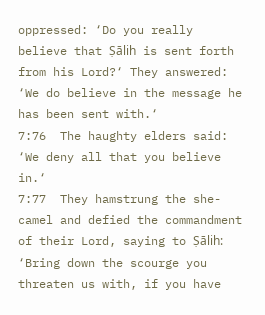oppressed: ‘Do you really believe that Ṣālih is sent forth from his Lord?‘ They answered: ‘We do believe in the message he has been sent with.‘
7:76  The haughty elders said: ‘We deny all that you believe in.‘
7:77  They hamstrung the she-camel and defied the commandment of their Lord, saying to Ṣālih: ‘Bring down the scourge you threaten us with, if you have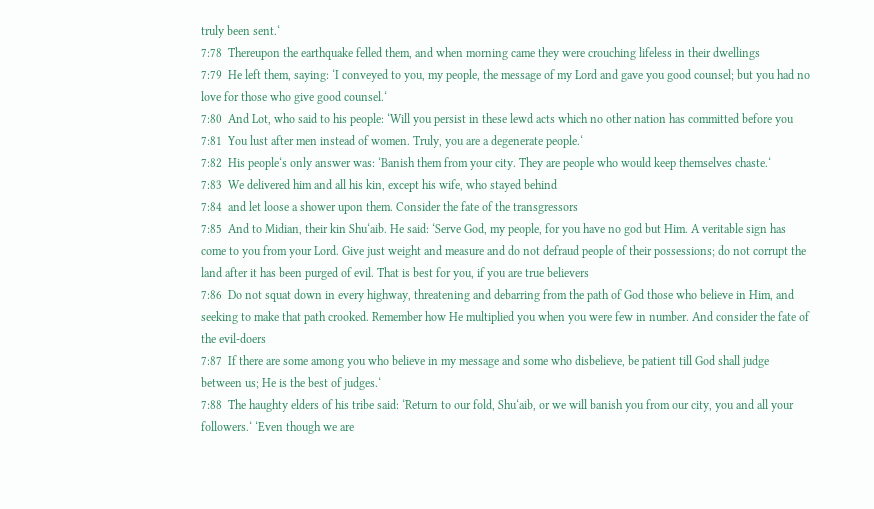truly been sent.‘
7:78  Thereupon the earthquake felled them, and when morning came they were crouching lifeless in their dwellings
7:79  He left them, saying: ‘I conveyed to you, my people, the message of my Lord and gave you good counsel; but you had no love for those who give good counsel.‘
7:80  And Lot, who said to his people: ‘Will you persist in these lewd acts which no other nation has committed before you
7:81  You lust after men instead of women. Truly, you are a degenerate people.‘
7:82  His people‘s only answer was: ‘Banish them from your city. They are people who would keep themselves chaste.‘
7:83  We delivered him and all his kin, except his wife, who stayed behind
7:84  and let loose a shower upon them. Consider the fate of the transgressors
7:85  And to Midian, their kin Shu‘aib. He said: ‘Serve God, my people, for you have no god but Him. A veritable sign has come to you from your Lord. Give just weight and measure and do not defraud people of their possessions; do not corrupt the land after it has been purged of evil. That is best for you, if you are true believers
7:86  Do not squat down in every highway, threatening and debarring from the path of God those who believe in Him, and seeking to make that path crooked. Remember how He multiplied you when you were few in number. And consider the fate of the evil-doers
7:87  If there are some among you who believe in my message and some who disbelieve, be patient till God shall judge between us; He is the best of judges.‘
7:88  The haughty elders of his tribe said: ‘Return to our fold, Shu‘aib, or we will banish you from our city, you and all your followers.‘ ‘Even though we are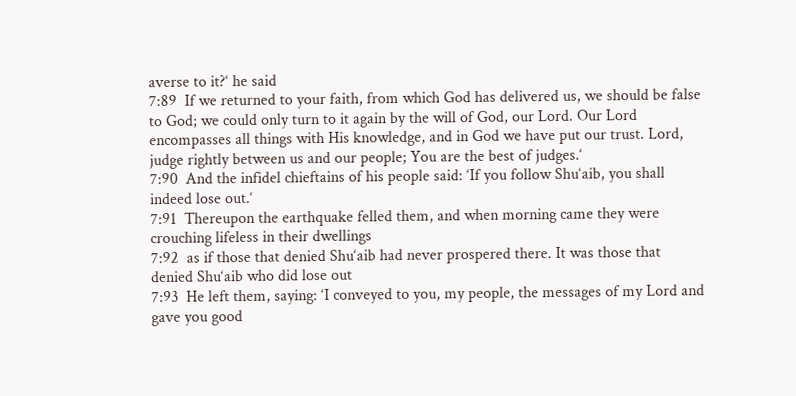averse to it?‘ he said
7:89  If we returned to your faith, from which God has delivered us, we should be false to God; we could only turn to it again by the will of God, our Lord. Our Lord encompasses all things with His knowledge, and in God we have put our trust. Lord, judge rightly between us and our people; You are the best of judges.‘
7:90  And the infidel chieftains of his people said: ‘If you follow Shu‘aib, you shall indeed lose out.‘
7:91  Thereupon the earthquake felled them, and when morning came they were crouching lifeless in their dwellings
7:92  as if those that denied Shu‘aib had never prospered there. It was those that denied Shu‘aib who did lose out
7:93  He left them, saying: ‘I conveyed to you, my people, the messages of my Lord and gave you good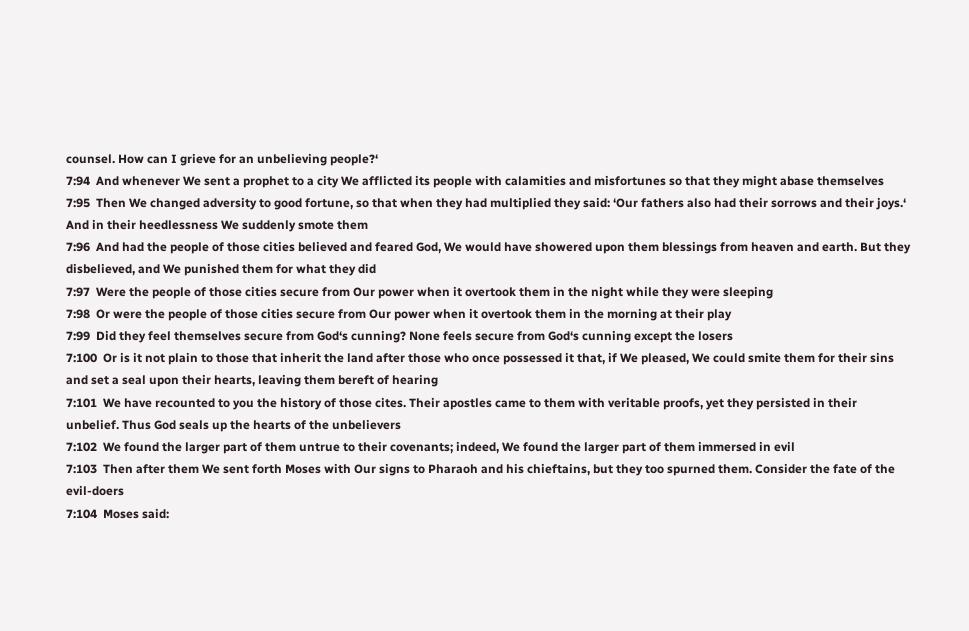counsel. How can I grieve for an unbelieving people?‘
7:94  And whenever We sent a prophet to a city We afflicted its people with calamities and misfortunes so that they might abase themselves
7:95  Then We changed adversity to good fortune, so that when they had multiplied they said: ‘Our fathers also had their sorrows and their joys.‘ And in their heedlessness We suddenly smote them
7:96  And had the people of those cities believed and feared God, We would have showered upon them blessings from heaven and earth. But they disbelieved, and We punished them for what they did
7:97  Were the people of those cities secure from Our power when it overtook them in the night while they were sleeping
7:98  Or were the people of those cities secure from Our power when it overtook them in the morning at their play
7:99  Did they feel themselves secure from God‘s cunning? None feels secure from God‘s cunning except the losers
7:100  Or is it not plain to those that inherit the land after those who once possessed it that, if We pleased, We could smite them for their sins and set a seal upon their hearts, leaving them bereft of hearing
7:101  We have recounted to you the history of those cites. Their apostles came to them with veritable proofs, yet they persisted in their unbelief. Thus God seals up the hearts of the unbelievers
7:102  We found the larger part of them untrue to their covenants; indeed, We found the larger part of them immersed in evil
7:103  Then after them We sent forth Moses with Our signs to Pharaoh and his chieftains, but they too spurned them. Consider the fate of the evil-doers
7:104  Moses said: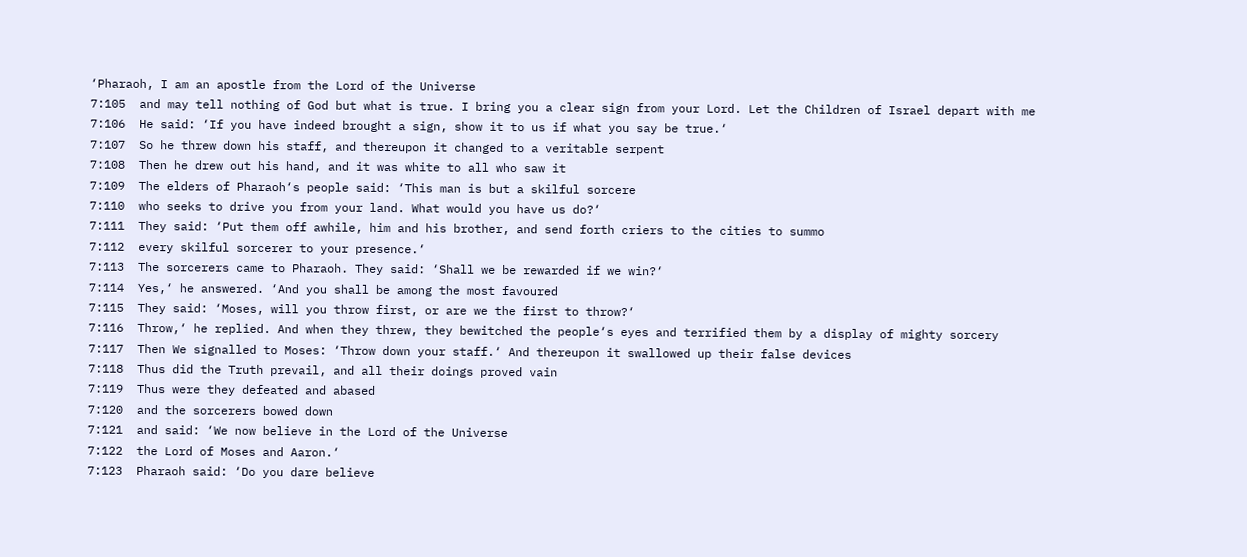‘Pharaoh, I am an apostle from the Lord of the Universe
7:105  and may tell nothing of God but what is true. I bring you a clear sign from your Lord. Let the Children of Israel depart with me
7:106  He said: ‘If you have indeed brought a sign, show it to us if what you say be true.‘
7:107  So he threw down his staff, and thereupon it changed to a veritable serpent
7:108  Then he drew out his hand, and it was white to all who saw it
7:109  The elders of Pharaoh‘s people said: ‘This man is but a skilful sorcere
7:110  who seeks to drive you from your land. What would you have us do?‘
7:111  They said: ‘Put them off awhile, him and his brother, and send forth criers to the cities to summo
7:112  every skilful sorcerer to your presence.‘
7:113  The sorcerers came to Pharaoh. They said: ‘Shall we be rewarded if we win?‘
7:114  Yes,‘ he answered. ‘And you shall be among the most favoured
7:115  They said: ‘Moses, will you throw first, or are we the first to throw?‘
7:116  Throw,‘ he replied. And when they threw, they bewitched the people‘s eyes and terrified them by a display of mighty sorcery
7:117  Then We signalled to Moses: ‘Throw down your staff.‘ And thereupon it swallowed up their false devices
7:118  Thus did the Truth prevail, and all their doings proved vain
7:119  Thus were they defeated and abased
7:120  and the sorcerers bowed down
7:121  and said: ‘We now believe in the Lord of the Universe
7:122  the Lord of Moses and Aaron.‘
7:123  Pharaoh said: ‘Do you dare believe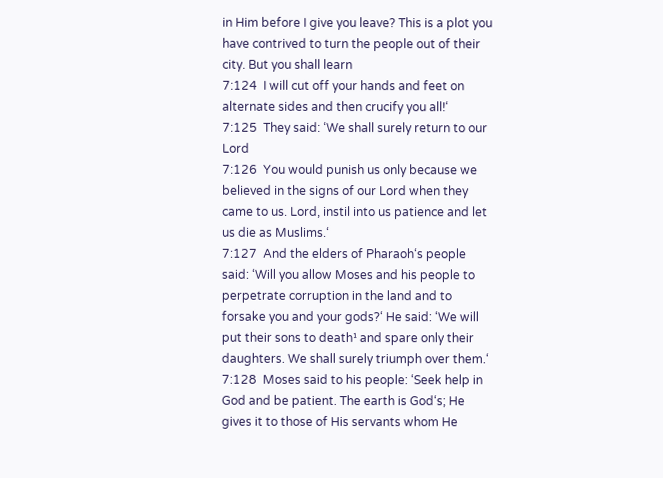in Him before I give you leave? This is a plot you have contrived to turn the people out of their city. But you shall learn
7:124  I will cut off your hands and feet on alternate sides and then crucify you all!‘
7:125  They said: ‘We shall surely return to our Lord
7:126  You would punish us only because we believed in the signs of our Lord when they came to us. Lord, instil into us patience and let us die as Muslims.‘
7:127  And the elders of Pharaoh‘s people said: ‘Will you allow Moses and his people to perpetrate corruption in the land and to forsake you and your gods?‘ He said: ‘We will put their sons to death¹ and spare only their daughters. We shall surely triumph over them.‘
7:128  Moses said to his people: ‘Seek help in God and be patient. The earth is God‘s; He gives it to those of His servants whom He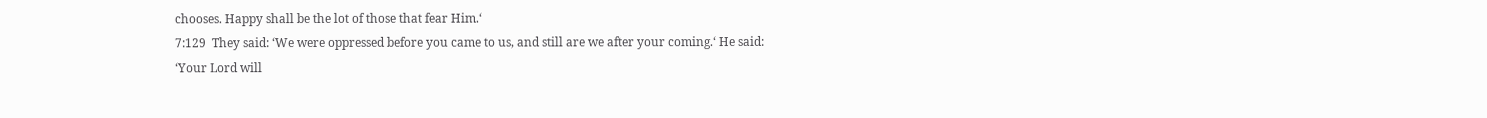chooses. Happy shall be the lot of those that fear Him.‘
7:129  They said: ‘We were oppressed before you came to us, and still are we after your coming.‘ He said: ‘Your Lord will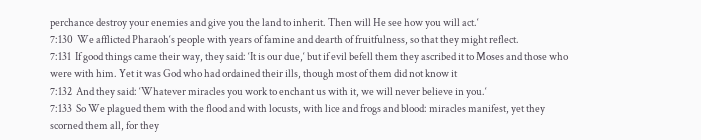perchance destroy your enemies and give you the land to inherit. Then will He see how you will act.‘
7:130  We afflicted Pharaoh‘s people with years of famine and dearth of fruitfulness, so that they might reflect.
7:131  If good things came their way, they said: ‘It is our due,‘ but if evil befell them they ascribed it to Moses and those who were with him. Yet it was God who had ordained their ills, though most of them did not know it
7:132  And they said: ‘Whatever miracles you work to enchant us with it, we will never believe in you.‘
7:133  So We plagued them with the flood and with locusts, with lice and frogs and blood: miracles manifest, yet they scorned them all, for they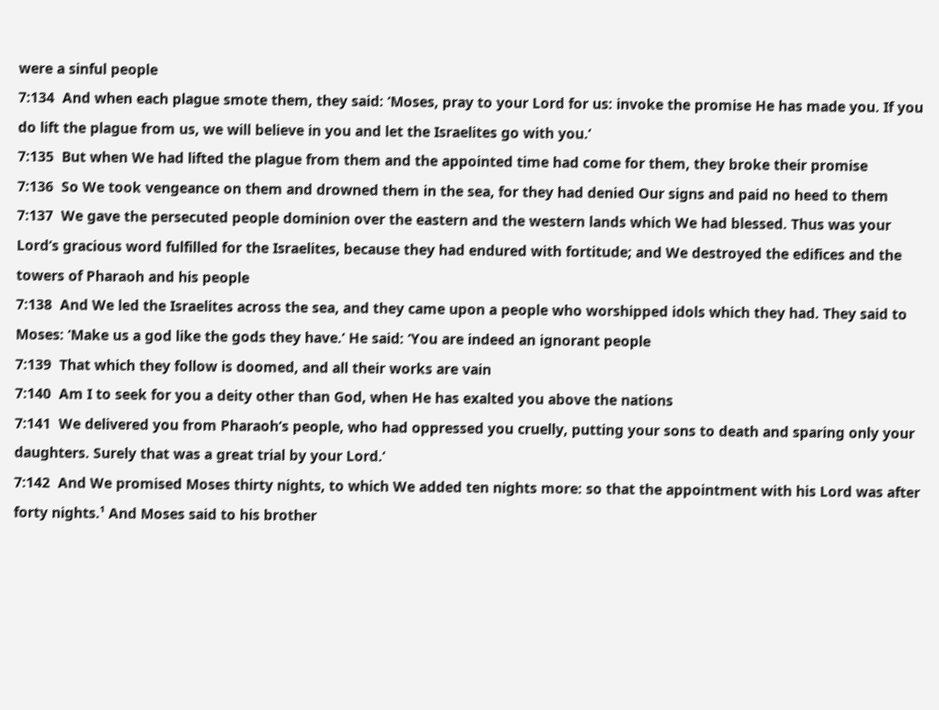were a sinful people
7:134  And when each plague smote them, they said: ‘Moses, pray to your Lord for us: invoke the promise He has made you. If you do lift the plague from us, we will believe in you and let the Israelites go with you.‘
7:135  But when We had lifted the plague from them and the appointed time had come for them, they broke their promise
7:136  So We took vengeance on them and drowned them in the sea, for they had denied Our signs and paid no heed to them
7:137  We gave the persecuted people dominion over the eastern and the western lands which We had blessed. Thus was your Lord‘s gracious word fulfilled for the Israelites, because they had endured with fortitude; and We destroyed the edifices and the towers of Pharaoh and his people
7:138  And We led the Israelites across the sea, and they came upon a people who worshipped idols which they had. They said to Moses: ‘Make us a god like the gods they have.‘ He said: ‘You are indeed an ignorant people
7:139  That which they follow is doomed, and all their works are vain
7:140  Am I to seek for you a deity other than God, when He has exalted you above the nations
7:141  We delivered you from Pharaoh‘s people, who had oppressed you cruelly, putting your sons to death and sparing only your daughters. Surely that was a great trial by your Lord.‘
7:142  And We promised Moses thirty nights, to which We added ten nights more: so that the appointment with his Lord was after forty nights.¹ And Moses said to his brother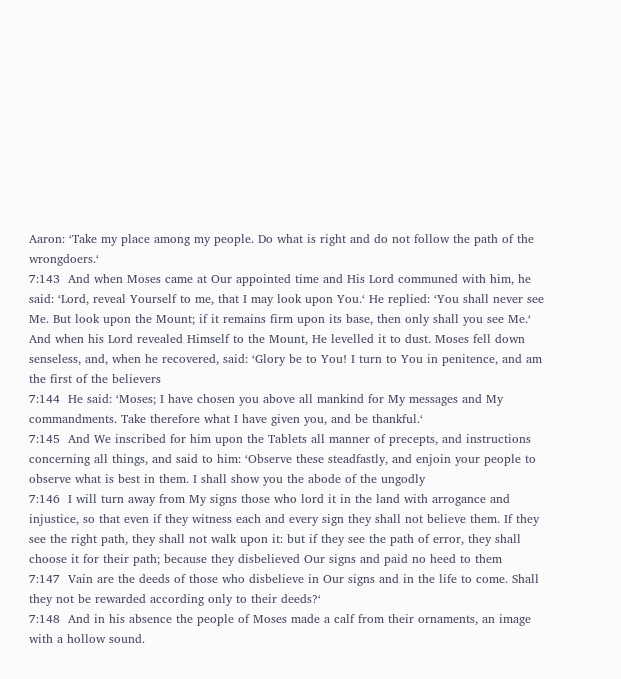Aaron: ‘Take my place among my people. Do what is right and do not follow the path of the wrongdoers.‘
7:143  And when Moses came at Our appointed time and His Lord communed with him, he said: ‘Lord, reveal Yourself to me, that I may look upon You.‘ He replied: ‘You shall never see Me. But look upon the Mount; if it remains firm upon its base, then only shall you see Me.‘ And when his Lord revealed Himself to the Mount, He levelled it to dust. Moses fell down senseless, and, when he recovered, said: ‘Glory be to You! I turn to You in penitence, and am the first of the believers
7:144  He said: ‘Moses; I have chosen you above all mankind for My messages and My commandments. Take therefore what I have given you, and be thankful.‘
7:145  And We inscribed for him upon the Tablets all manner of precepts, and instructions concerning all things, and said to him: ‘Observe these steadfastly, and enjoin your people to observe what is best in them. I shall show you the abode of the ungodly
7:146  I will turn away from My signs those who lord it in the land with arrogance and injustice, so that even if they witness each and every sign they shall not believe them. If they see the right path, they shall not walk upon it: but if they see the path of error, they shall choose it for their path; because they disbelieved Our signs and paid no heed to them
7:147  Vain are the deeds of those who disbelieve in Our signs and in the life to come. Shall they not be rewarded according only to their deeds?‘
7:148  And in his absence the people of Moses made a calf from their ornaments, an image with a hollow sound.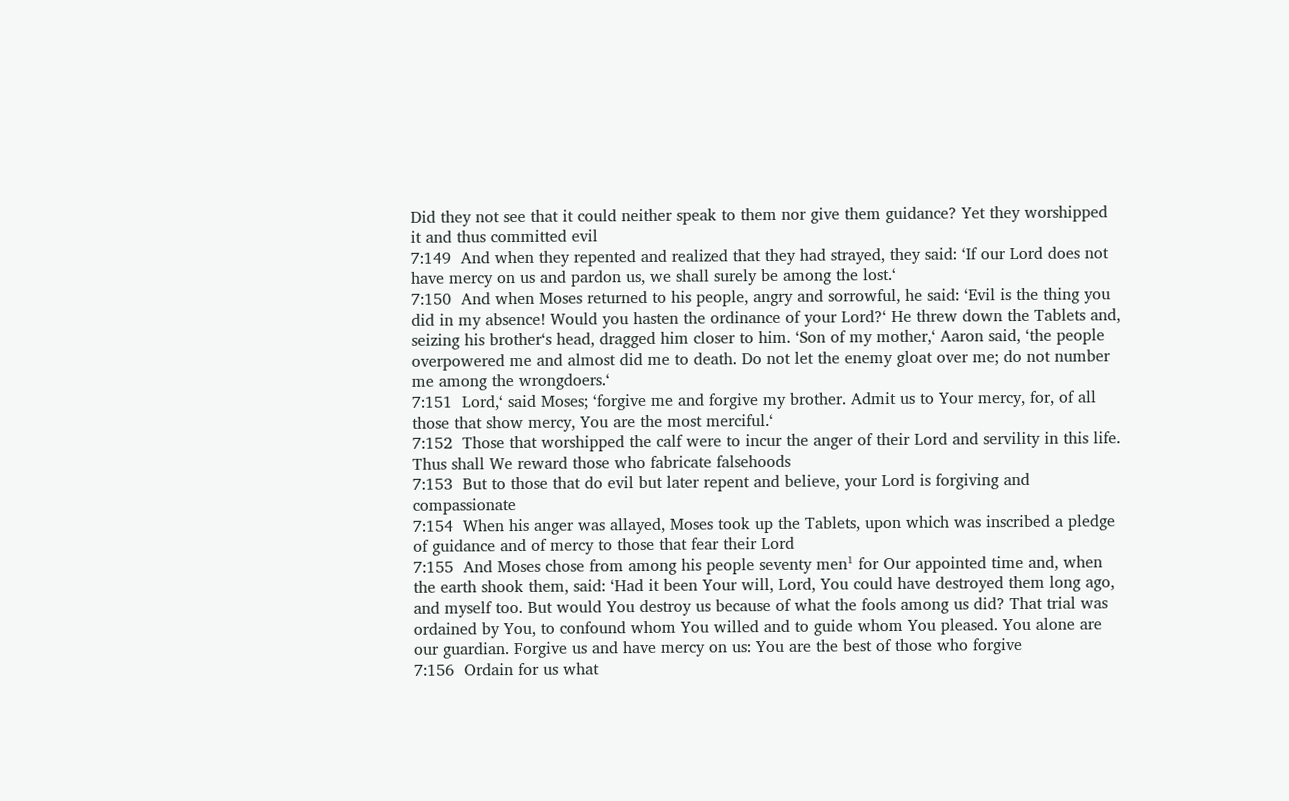Did they not see that it could neither speak to them nor give them guidance? Yet they worshipped it and thus committed evil
7:149  And when they repented and realized that they had strayed, they said: ‘If our Lord does not have mercy on us and pardon us, we shall surely be among the lost.‘
7:150  And when Moses returned to his people, angry and sorrowful, he said: ‘Evil is the thing you did in my absence! Would you hasten the ordinance of your Lord?‘ He threw down the Tablets and, seizing his brother‘s head, dragged him closer to him. ‘Son of my mother,‘ Aaron said, ‘the people overpowered me and almost did me to death. Do not let the enemy gloat over me; do not number me among the wrongdoers.‘
7:151  Lord,‘ said Moses; ‘forgive me and forgive my brother. Admit us to Your mercy, for, of all those that show mercy, You are the most merciful.‘
7:152  Those that worshipped the calf were to incur the anger of their Lord and servility in this life. Thus shall We reward those who fabricate falsehoods
7:153  But to those that do evil but later repent and believe, your Lord is forgiving and compassionate
7:154  When his anger was allayed, Moses took up the Tablets, upon which was inscribed a pledge of guidance and of mercy to those that fear their Lord
7:155  And Moses chose from among his people seventy men¹ for Our appointed time and, when the earth shook them, said: ‘Had it been Your will, Lord, You could have destroyed them long ago, and myself too. But would You destroy us because of what the fools among us did? That trial was ordained by You, to confound whom You willed and to guide whom You pleased. You alone are our guardian. Forgive us and have mercy on us: You are the best of those who forgive
7:156  Ordain for us what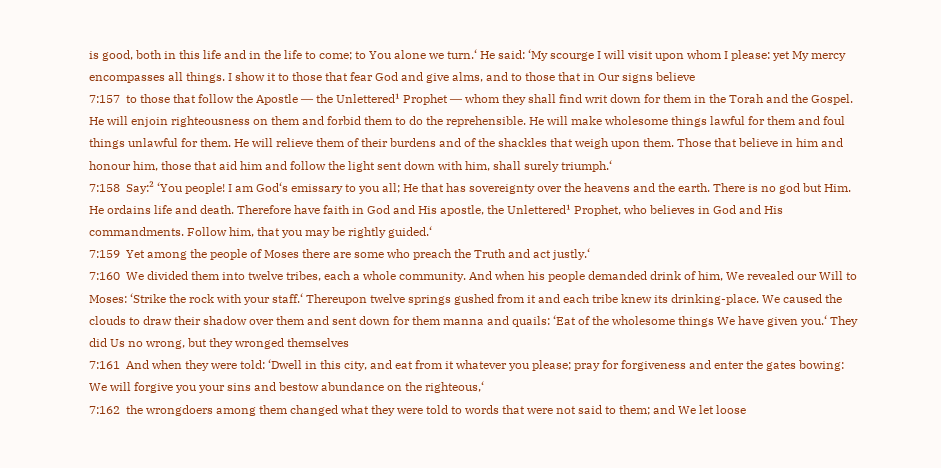is good, both in this life and in the life to come; to You alone we turn.‘ He said: ‘My scourge I will visit upon whom I please: yet My mercy encompasses all things. I show it to those that fear God and give alms, and to those that in Our signs believe
7:157  to those that follow the Apostle ― the Unlettered¹ Prophet ― whom they shall find writ down for them in the Torah and the Gospel. He will enjoin righteousness on them and forbid them to do the reprehensible. He will make wholesome things lawful for them and foul things unlawful for them. He will relieve them of their burdens and of the shackles that weigh upon them. Those that believe in him and honour him, those that aid him and follow the light sent down with him, shall surely triumph.‘
7:158  Say:² ‘You people! I am God‘s emissary to you all; He that has sovereignty over the heavens and the earth. There is no god but Him. He ordains life and death. Therefore have faith in God and His apostle, the Unlettered¹ Prophet, who believes in God and His commandments. Follow him, that you may be rightly guided.‘
7:159  Yet among the people of Moses there are some who preach the Truth and act justly.‘
7:160  We divided them into twelve tribes, each a whole community. And when his people demanded drink of him, We revealed our Will to Moses: ‘Strike the rock with your staff.‘ Thereupon twelve springs gushed from it and each tribe knew its drinking-place. We caused the clouds to draw their shadow over them and sent down for them manna and quails: ‘Eat of the wholesome things We have given you.‘ They did Us no wrong, but they wronged themselves
7:161  And when they were told: ‘Dwell in this city, and eat from it whatever you please; pray for forgiveness and enter the gates bowing: We will forgive you your sins and bestow abundance on the righteous,‘
7:162  the wrongdoers among them changed what they were told to words that were not said to them; and We let loose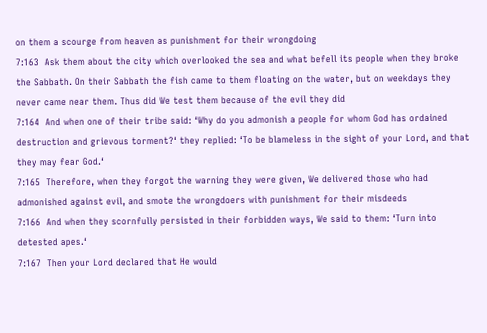on them a scourge from heaven as punishment for their wrongdoing
7:163  Ask them about the city which overlooked the sea and what befell its people when they broke the Sabbath. On their Sabbath the fish came to them floating on the water, but on weekdays they never came near them. Thus did We test them because of the evil they did
7:164  And when one of their tribe said: ‘Why do you admonish a people for whom God has ordained destruction and grievous torment?‘ they replied: ‘To be blameless in the sight of your Lord, and that they may fear God.‘
7:165  Therefore, when they forgot the warning they were given, We delivered those who had admonished against evil, and smote the wrongdoers with punishment for their misdeeds
7:166  And when they scornfully persisted in their forbidden ways, We said to them: ‘Turn into detested apes.‘
7:167  Then your Lord declared that He would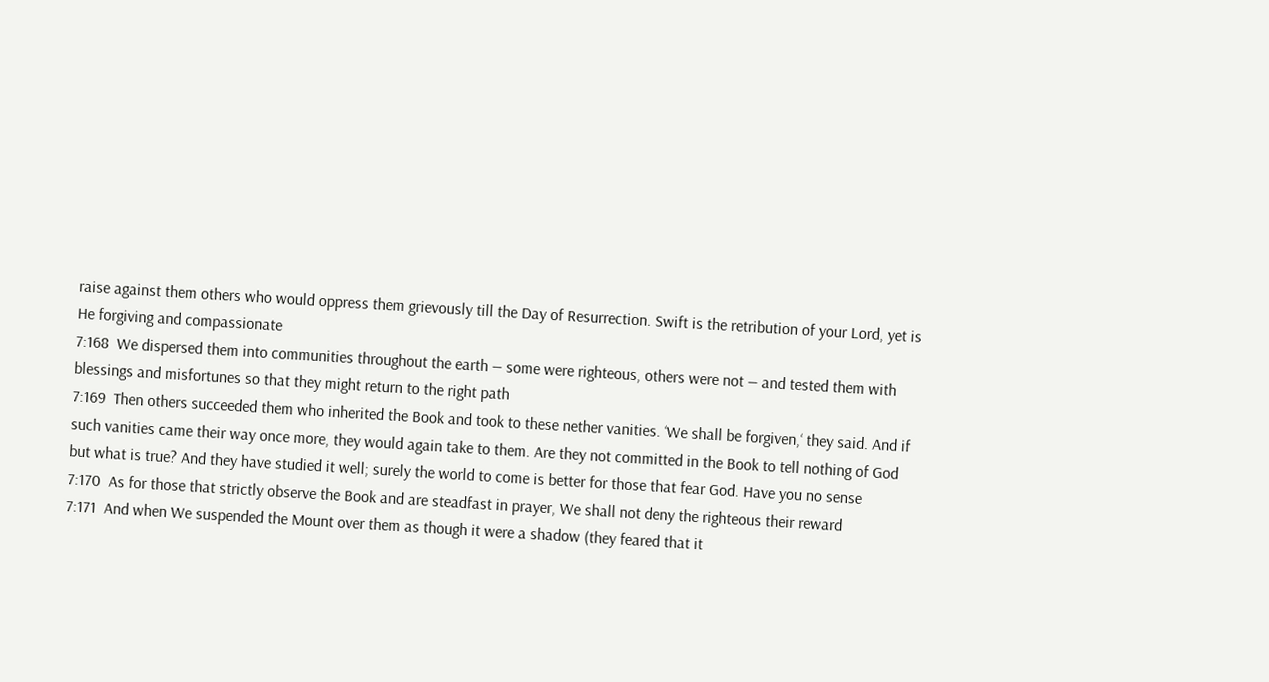raise against them others who would oppress them grievously till the Day of Resurrection. Swift is the retribution of your Lord, yet is He forgiving and compassionate
7:168  We dispersed them into communities throughout the earth ― some were righteous, others were not ― and tested them with blessings and misfortunes so that they might return to the right path
7:169  Then others succeeded them who inherited the Book and took to these nether vanities. ‘We shall be forgiven,‘ they said. And if such vanities came their way once more, they would again take to them. Are they not committed in the Book to tell nothing of God but what is true? And they have studied it well; surely the world to come is better for those that fear God. Have you no sense
7:170  As for those that strictly observe the Book and are steadfast in prayer, We shall not deny the righteous their reward
7:171  And when We suspended the Mount over them as though it were a shadow (they feared that it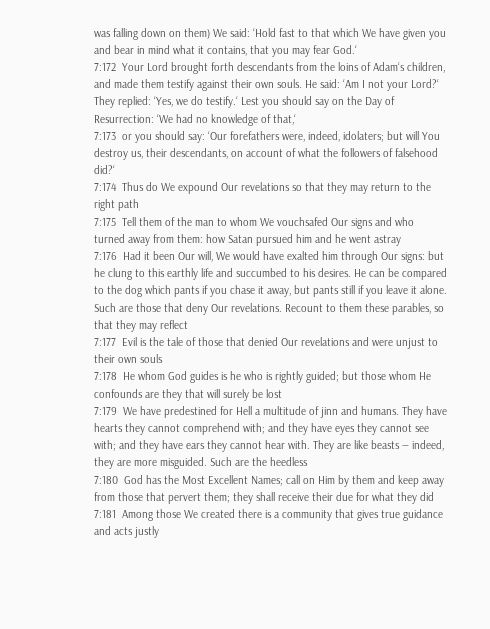was falling down on them) We said: ‘Hold fast to that which We have given you and bear in mind what it contains, that you may fear God.‘
7:172  Your Lord brought forth descendants from the loins of Adam‘s children, and made them testify against their own souls. He said: ‘Am I not your Lord?‘ They replied: ‘Yes, we do testify.‘ Lest you should say on the Day of Resurrection: ‘We had no knowledge of that,‘
7:173  or you should say: ‘Our forefathers were, indeed, idolaters; but will You destroy us, their descendants, on account of what the followers of falsehood did?‘
7:174  Thus do We expound Our revelations so that they may return to the right path
7:175  Tell them of the man to whom We vouchsafed Our signs and who turned away from them: how Satan pursued him and he went astray
7:176  Had it been Our will, We would have exalted him through Our signs: but he clung to this earthly life and succumbed to his desires. He can be compared to the dog which pants if you chase it away, but pants still if you leave it alone. Such are those that deny Our revelations. Recount to them these parables, so that they may reflect
7:177  Evil is the tale of those that denied Our revelations and were unjust to their own souls
7:178  He whom God guides is he who is rightly guided; but those whom He confounds are they that will surely be lost
7:179  We have predestined for Hell a multitude of jinn and humans. They have hearts they cannot comprehend with; and they have eyes they cannot see with; and they have ears they cannot hear with. They are like beasts ― indeed, they are more misguided. Such are the heedless
7:180  God has the Most Excellent Names; call on Him by them and keep away from those that pervert them; they shall receive their due for what they did
7:181  Among those We created there is a community that gives true guidance and acts justly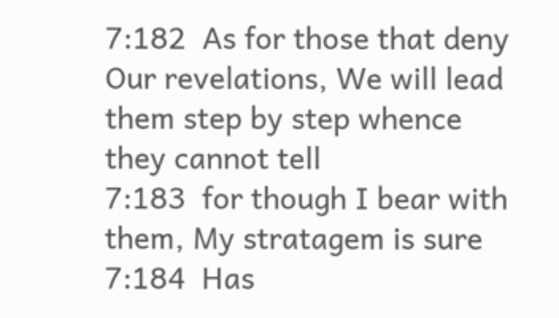7:182  As for those that deny Our revelations, We will lead them step by step whence they cannot tell
7:183  for though I bear with them, My stratagem is sure
7:184  Has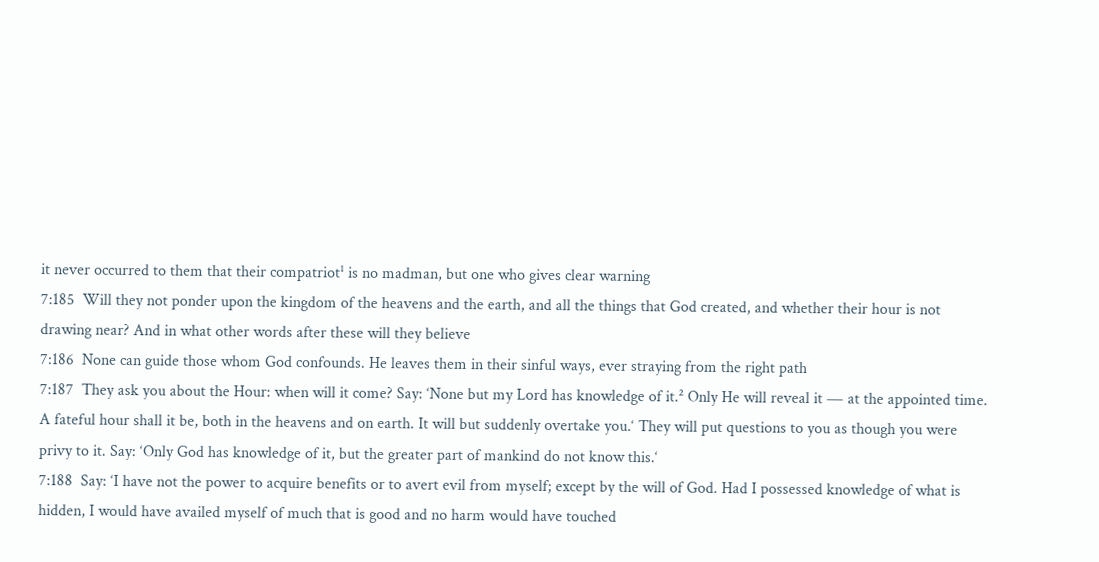it never occurred to them that their compatriot¹ is no madman, but one who gives clear warning
7:185  Will they not ponder upon the kingdom of the heavens and the earth, and all the things that God created, and whether their hour is not drawing near? And in what other words after these will they believe
7:186  None can guide those whom God confounds. He leaves them in their sinful ways, ever straying from the right path
7:187  They ask you about the Hour: when will it come? Say: ‘None but my Lord has knowledge of it.² Only He will reveal it ― at the appointed time. A fateful hour shall it be, both in the heavens and on earth. It will but suddenly overtake you.‘ They will put questions to you as though you were privy to it. Say: ‘Only God has knowledge of it, but the greater part of mankind do not know this.‘
7:188  Say: ‘I have not the power to acquire benefits or to avert evil from myself; except by the will of God. Had I possessed knowledge of what is hidden, I would have availed myself of much that is good and no harm would have touched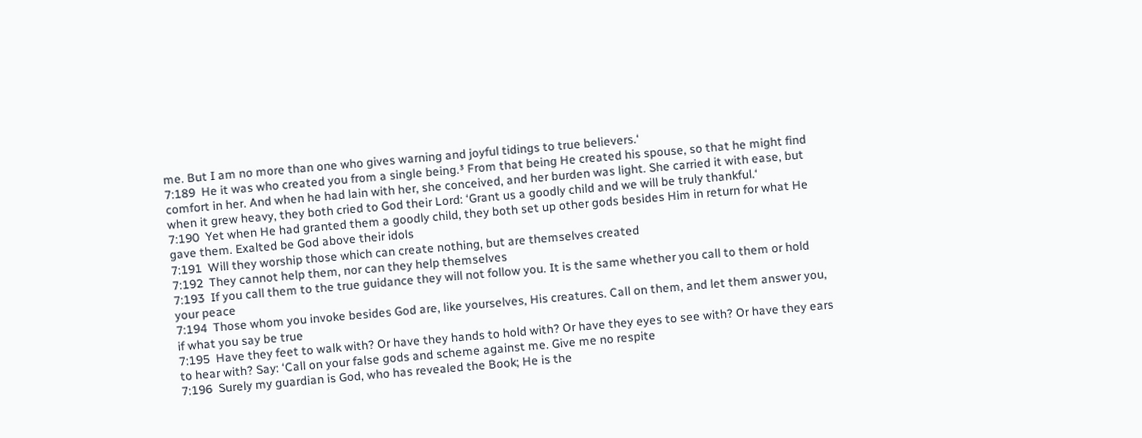me. But I am no more than one who gives warning and joyful tidings to true believers.‘
7:189  He it was who created you from a single being.³ From that being He created his spouse, so that he might find comfort in her. And when he had lain with her, she conceived, and her burden was light. She carried it with ease, but when it grew heavy, they both cried to God their Lord: ‘Grant us a goodly child and we will be truly thankful.‘
7:190  Yet when He had granted them a goodly child, they both set up other gods besides Him in return for what He gave them. Exalted be God above their idols
7:191  Will they worship those which can create nothing, but are themselves created
7:192  They cannot help them, nor can they help themselves
7:193  If you call them to the true guidance they will not follow you. It is the same whether you call to them or hold your peace
7:194  Those whom you invoke besides God are, like yourselves, His creatures. Call on them, and let them answer you, if what you say be true
7:195  Have they feet to walk with? Or have they hands to hold with? Or have they eyes to see with? Or have they ears to hear with? Say: ‘Call on your false gods and scheme against me. Give me no respite
7:196  Surely my guardian is God, who has revealed the Book; He is the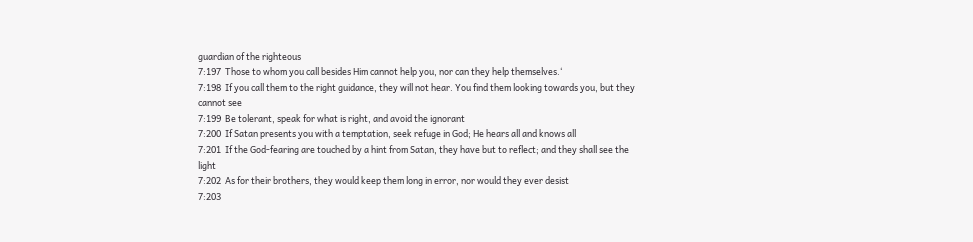guardian of the righteous
7:197  Those to whom you call besides Him cannot help you, nor can they help themselves.‘
7:198  If you call them to the right guidance, they will not hear. You find them looking towards you, but they cannot see
7:199  Be tolerant, speak for what is right, and avoid the ignorant
7:200  If Satan presents you with a temptation, seek refuge in God; He hears all and knows all
7:201  If the God-fearing are touched by a hint from Satan, they have but to reflect; and they shall see the light
7:202  As for their brothers, they would keep them long in error, nor would they ever desist
7:203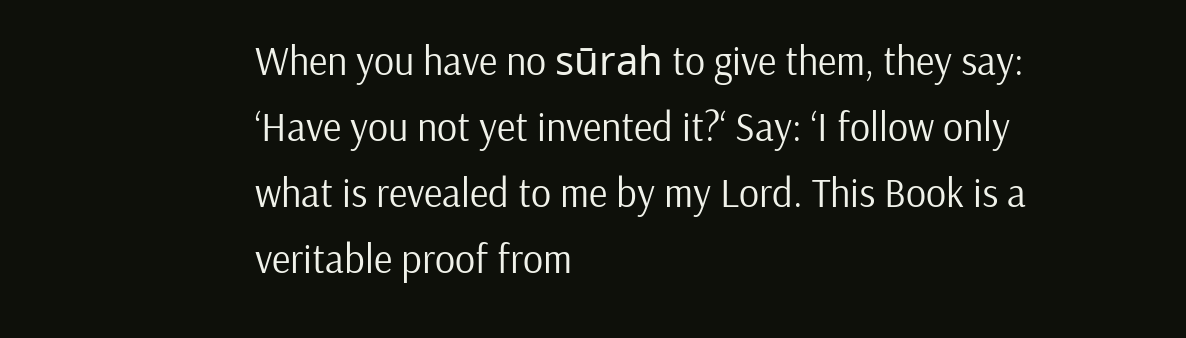When you have no sūrah to give them, they say: ‘Have you not yet invented it?‘ Say: ‘I follow only what is revealed to me by my Lord. This Book is a veritable proof from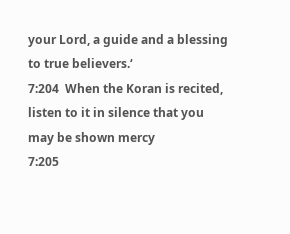your Lord, a guide and a blessing to true believers.‘
7:204  When the Koran is recited, listen to it in silence that you may be shown mercy
7:205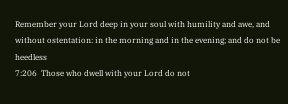Remember your Lord deep in your soul with humility and awe, and without ostentation: in the morning and in the evening; and do not be heedless
7:206  Those who dwell with your Lord do not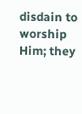disdain to worship Him; they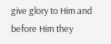give glory to Him and before Him they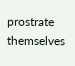prostrate themselves